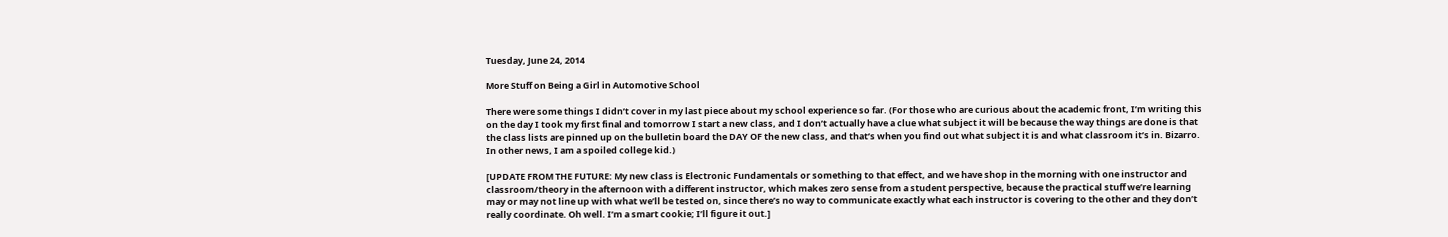Tuesday, June 24, 2014

More Stuff on Being a Girl in Automotive School

There were some things I didn’t cover in my last piece about my school experience so far. (For those who are curious about the academic front, I’m writing this on the day I took my first final and tomorrow I start a new class, and I don’t actually have a clue what subject it will be because the way things are done is that the class lists are pinned up on the bulletin board the DAY OF the new class, and that’s when you find out what subject it is and what classroom it’s in. Bizarro. In other news, I am a spoiled college kid.)

[UPDATE FROM THE FUTURE: My new class is Electronic Fundamentals or something to that effect, and we have shop in the morning with one instructor and classroom/theory in the afternoon with a different instructor, which makes zero sense from a student perspective, because the practical stuff we’re learning may or may not line up with what we’ll be tested on, since there’s no way to communicate exactly what each instructor is covering to the other and they don’t really coordinate. Oh well. I’m a smart cookie; I’ll figure it out.]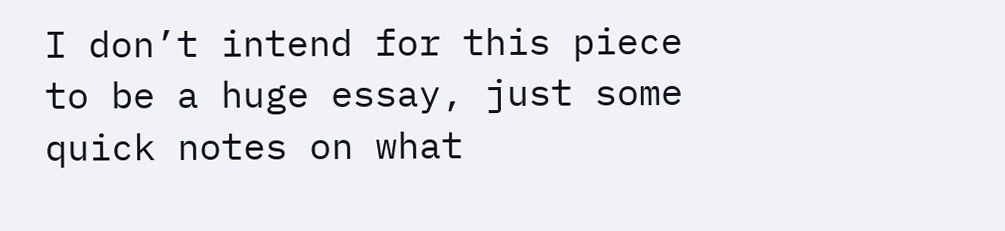I don’t intend for this piece to be a huge essay, just some quick notes on what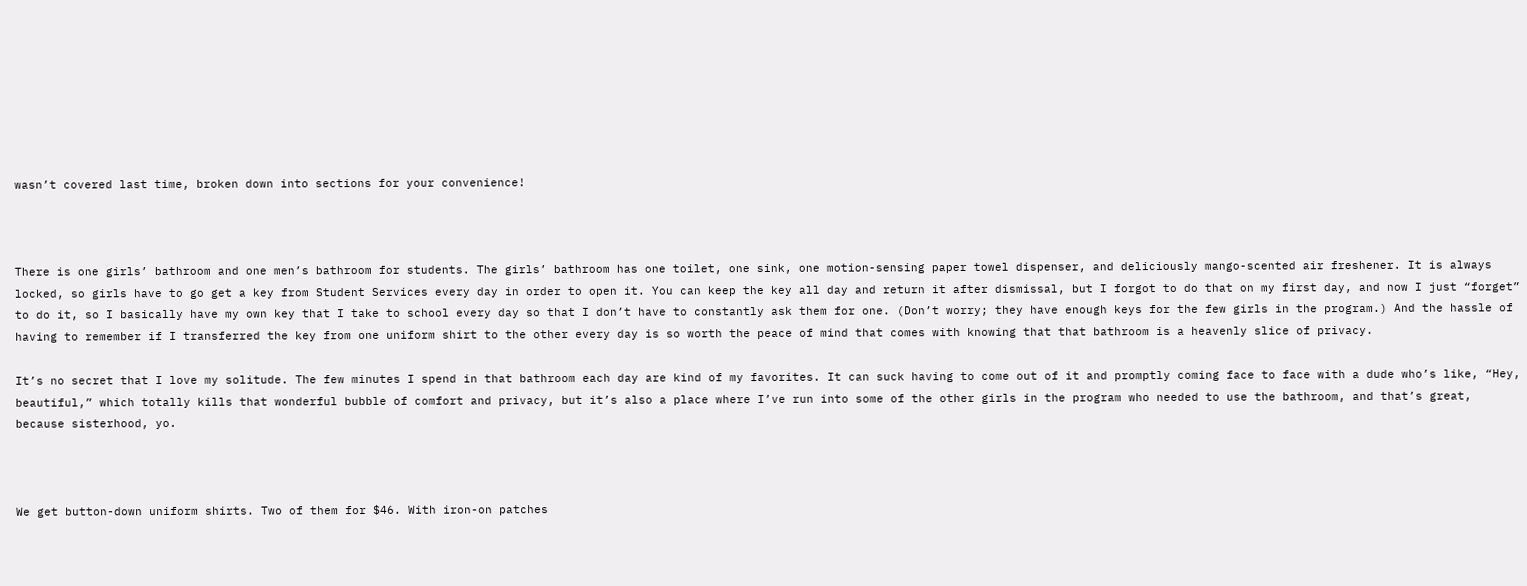wasn’t covered last time, broken down into sections for your convenience!



There is one girls’ bathroom and one men’s bathroom for students. The girls’ bathroom has one toilet, one sink, one motion-sensing paper towel dispenser, and deliciously mango-scented air freshener. It is always locked, so girls have to go get a key from Student Services every day in order to open it. You can keep the key all day and return it after dismissal, but I forgot to do that on my first day, and now I just “forget” to do it, so I basically have my own key that I take to school every day so that I don’t have to constantly ask them for one. (Don’t worry; they have enough keys for the few girls in the program.) And the hassle of having to remember if I transferred the key from one uniform shirt to the other every day is so worth the peace of mind that comes with knowing that that bathroom is a heavenly slice of privacy.

It’s no secret that I love my solitude. The few minutes I spend in that bathroom each day are kind of my favorites. It can suck having to come out of it and promptly coming face to face with a dude who’s like, “Hey, beautiful,” which totally kills that wonderful bubble of comfort and privacy, but it’s also a place where I’ve run into some of the other girls in the program who needed to use the bathroom, and that’s great, because sisterhood, yo.



We get button-down uniform shirts. Two of them for $46. With iron-on patches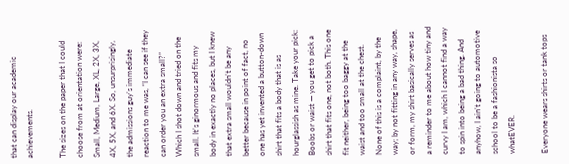that can display our academic achievements.

The sizes on the paper that I could choose from at orientation were: Small, Medium, Large, XL, 2X, 3X, 4X, 5X, and 6X. So, unsurprisingly, the admissions guy’s immediate reaction to me was, “I can see if they can order you an extra small?” Which I shot down and tried on the small. It’s ginormous and fits my body in exactly no places, but I knew that extra small wouldn’t be any better because in point of fact, no one has yet invented a button-down shirt that fits a body that is as hourglassish as mine. Take your pick: Boobs or waist — you get to pick a shirt that fits one, not both. This one fit neither, being too baggy at the waist and too small at the chest. None of this is a complaint, by the way; by not fitting in any way, shape, or form, my shirt basically serves as a reminder to me about how tiny and curvy I am, which I cannot find a way to spin into being a bad thing. And anyhow, I ain’t going to automotive school to be a fashionista so whatEVER.

Everyone wears shirts or tank tops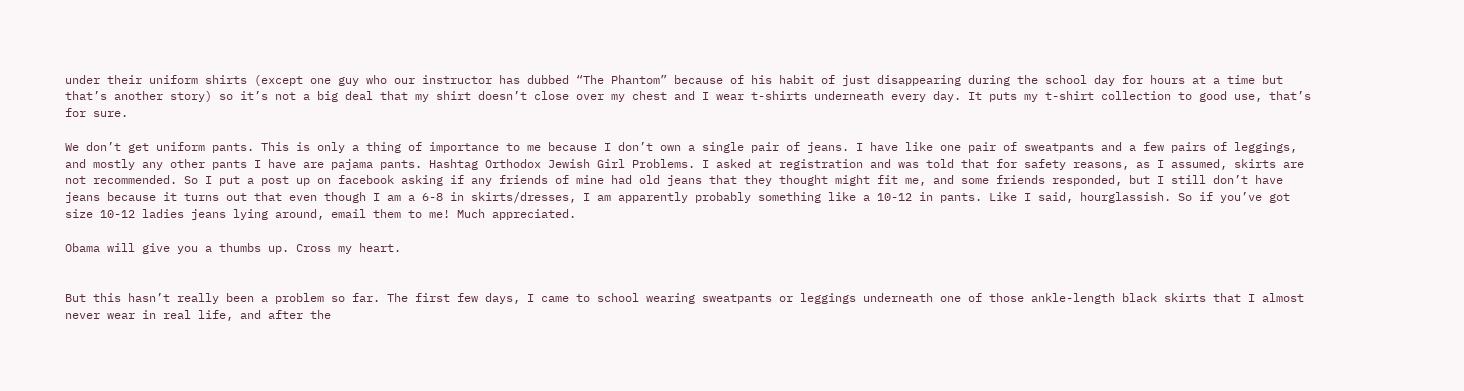under their uniform shirts (except one guy who our instructor has dubbed “The Phantom” because of his habit of just disappearing during the school day for hours at a time but that’s another story) so it’s not a big deal that my shirt doesn’t close over my chest and I wear t-shirts underneath every day. It puts my t-shirt collection to good use, that’s for sure.

We don’t get uniform pants. This is only a thing of importance to me because I don’t own a single pair of jeans. I have like one pair of sweatpants and a few pairs of leggings, and mostly any other pants I have are pajama pants. Hashtag Orthodox Jewish Girl Problems. I asked at registration and was told that for safety reasons, as I assumed, skirts are not recommended. So I put a post up on facebook asking if any friends of mine had old jeans that they thought might fit me, and some friends responded, but I still don’t have jeans because it turns out that even though I am a 6-8 in skirts/dresses, I am apparently probably something like a 10-12 in pants. Like I said, hourglassish. So if you’ve got size 10-12 ladies jeans lying around, email them to me! Much appreciated.

Obama will give you a thumbs up. Cross my heart.


But this hasn’t really been a problem so far. The first few days, I came to school wearing sweatpants or leggings underneath one of those ankle-length black skirts that I almost never wear in real life, and after the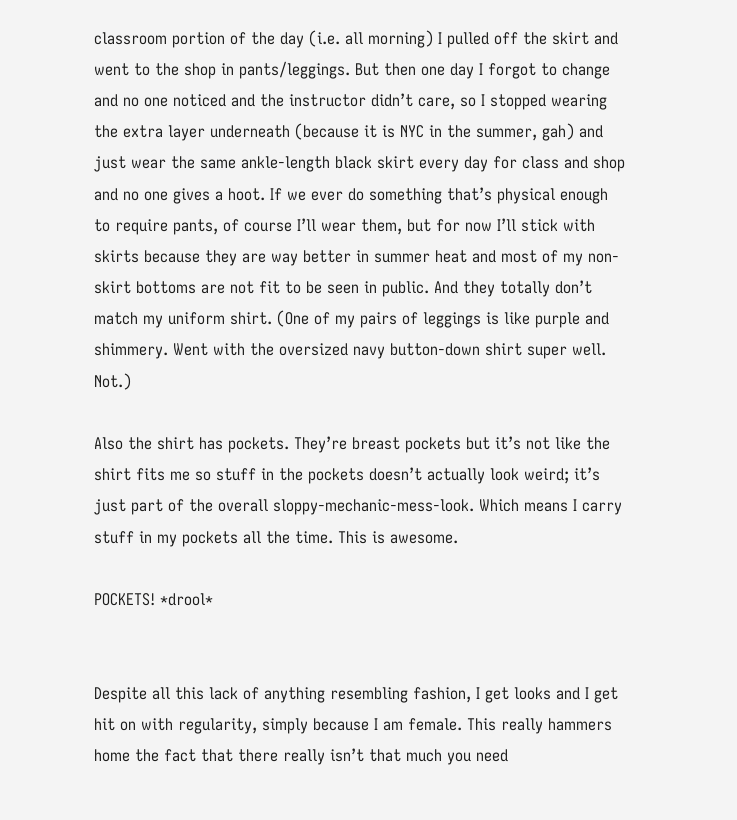classroom portion of the day (i.e. all morning) I pulled off the skirt and went to the shop in pants/leggings. But then one day I forgot to change and no one noticed and the instructor didn’t care, so I stopped wearing the extra layer underneath (because it is NYC in the summer, gah) and just wear the same ankle-length black skirt every day for class and shop and no one gives a hoot. If we ever do something that’s physical enough to require pants, of course I’ll wear them, but for now I’ll stick with skirts because they are way better in summer heat and most of my non-skirt bottoms are not fit to be seen in public. And they totally don’t match my uniform shirt. (One of my pairs of leggings is like purple and shimmery. Went with the oversized navy button-down shirt super well. Not.)

Also the shirt has pockets. They’re breast pockets but it’s not like the shirt fits me so stuff in the pockets doesn’t actually look weird; it’s just part of the overall sloppy-mechanic-mess-look. Which means I carry stuff in my pockets all the time. This is awesome.

POCKETS! *drool*


Despite all this lack of anything resembling fashion, I get looks and I get hit on with regularity, simply because I am female. This really hammers home the fact that there really isn’t that much you need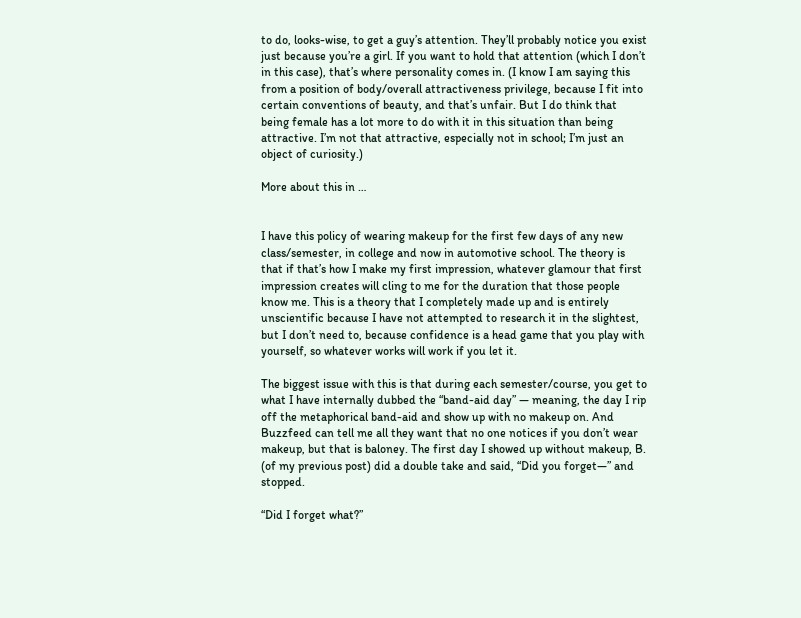to do, looks-wise, to get a guy’s attention. They’ll probably notice you exist just because you’re a girl. If you want to hold that attention (which I don’t in this case), that’s where personality comes in. (I know I am saying this from a position of body/overall attractiveness privilege, because I fit into certain conventions of beauty, and that’s unfair. But I do think that being female has a lot more to do with it in this situation than being attractive. I’m not that attractive, especially not in school; I’m just an object of curiosity.)

More about this in …


I have this policy of wearing makeup for the first few days of any new class/semester, in college and now in automotive school. The theory is that if that’s how I make my first impression, whatever glamour that first impression creates will cling to me for the duration that those people know me. This is a theory that I completely made up and is entirely unscientific because I have not attempted to research it in the slightest, but I don’t need to, because confidence is a head game that you play with yourself, so whatever works will work if you let it.

The biggest issue with this is that during each semester/course, you get to what I have internally dubbed the “band-aid day” — meaning, the day I rip off the metaphorical band-aid and show up with no makeup on. And Buzzfeed can tell me all they want that no one notices if you don’t wear makeup, but that is baloney. The first day I showed up without makeup, B. (of my previous post) did a double take and said, “Did you forget—” and stopped.

“Did I forget what?”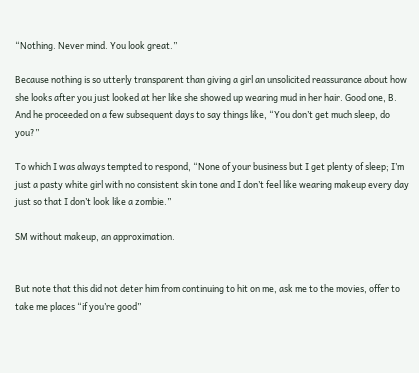“Nothing. Never mind. You look great.”

Because nothing is so utterly transparent than giving a girl an unsolicited reassurance about how she looks after you just looked at her like she showed up wearing mud in her hair. Good one, B. And he proceeded on a few subsequent days to say things like, “You don’t get much sleep, do you?”

To which I was always tempted to respond, “None of your business but I get plenty of sleep; I’m just a pasty white girl with no consistent skin tone and I don’t feel like wearing makeup every day just so that I don’t look like a zombie.”

SM without makeup, an approximation.


But note that this did not deter him from continuing to hit on me, ask me to the movies, offer to take me places “if you’re good”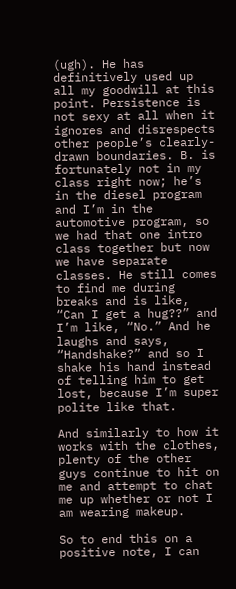(ugh). He has definitively used up all my goodwill at this point. Persistence is not sexy at all when it ignores and disrespects other people’s clearly-drawn boundaries. B. is fortunately not in my class right now; he’s in the diesel program and I’m in the automotive program, so we had that one intro class together but now we have separate classes. He still comes to find me during breaks and is like, “Can I get a hug??” and I’m like, “No.” And he laughs and says, “Handshake?” and so I shake his hand instead of telling him to get lost, because I’m super polite like that.

And similarly to how it works with the clothes, plenty of the other guys continue to hit on me and attempt to chat me up whether or not I am wearing makeup.

So to end this on a positive note, I can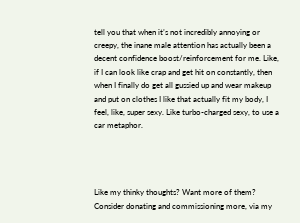tell you that when it’s not incredibly annoying or creepy, the inane male attention has actually been a decent confidence boost/reinforcement for me. Like, if I can look like crap and get hit on constantly, then when I finally do get all gussied up and wear makeup and put on clothes I like that actually fit my body, I feel, like, super sexy. Like turbo-charged sexy, to use a car metaphor.




Like my thinky thoughts? Want more of them? Consider donating and commissioning more, via my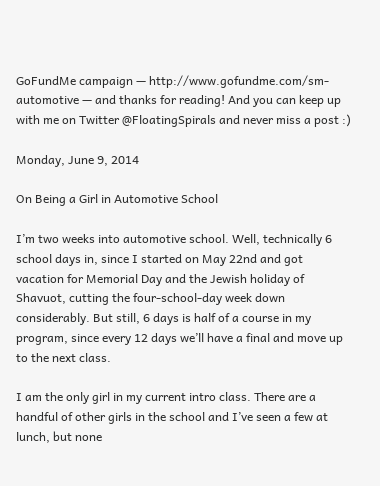GoFundMe campaign — http://www.gofundme.com/sm-automotive — and thanks for reading! And you can keep up with me on Twitter @FloatingSpirals and never miss a post :)

Monday, June 9, 2014

On Being a Girl in Automotive School

I’m two weeks into automotive school. Well, technically 6 school days in, since I started on May 22nd and got vacation for Memorial Day and the Jewish holiday of Shavuot, cutting the four-school-day week down considerably. But still, 6 days is half of a course in my program, since every 12 days we’ll have a final and move up to the next class.

I am the only girl in my current intro class. There are a handful of other girls in the school and I’ve seen a few at lunch, but none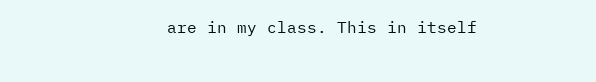are in my class. This in itself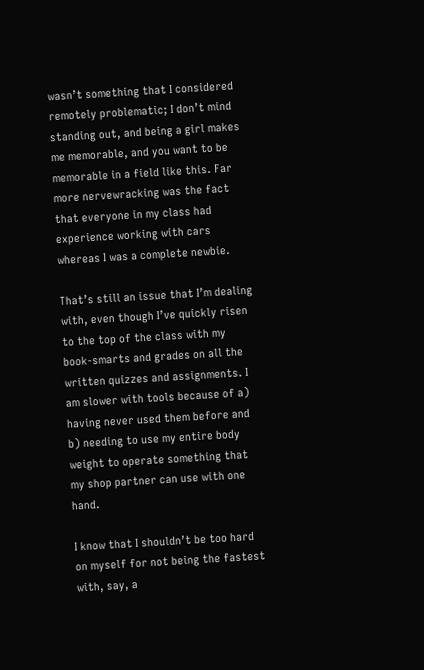wasn’t something that I considered remotely problematic; I don’t mind standing out, and being a girl makes me memorable, and you want to be memorable in a field like this. Far more nervewracking was the fact that everyone in my class had experience working with cars whereas I was a complete newbie.

That’s still an issue that I’m dealing with, even though I’ve quickly risen to the top of the class with my book-smarts and grades on all the written quizzes and assignments. I am slower with tools because of a) having never used them before and b) needing to use my entire body weight to operate something that my shop partner can use with one hand.

I know that I shouldn’t be too hard on myself for not being the fastest with, say, a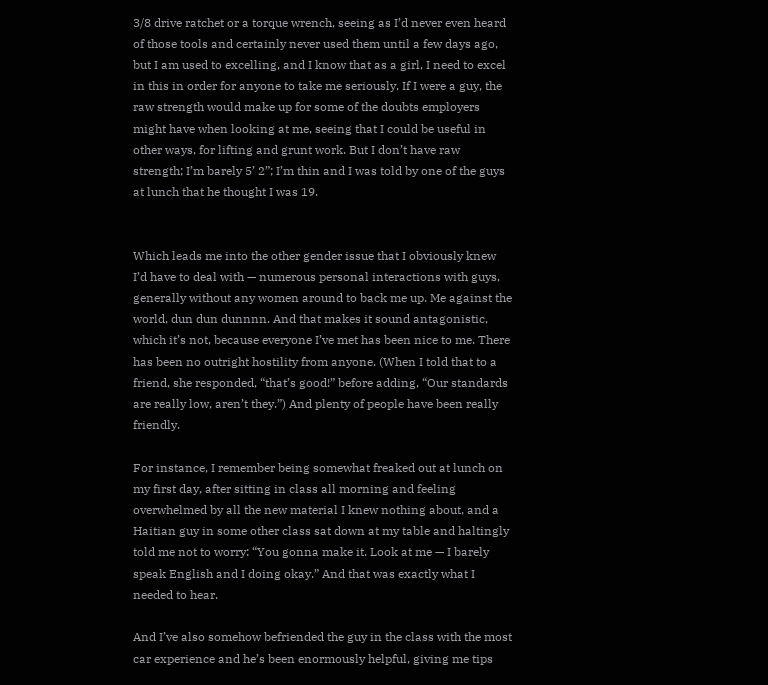3/8 drive ratchet or a torque wrench, seeing as I’d never even heard of those tools and certainly never used them until a few days ago, but I am used to excelling, and I know that as a girl, I need to excel in this in order for anyone to take me seriously. If I were a guy, the raw strength would make up for some of the doubts employers might have when looking at me, seeing that I could be useful in other ways, for lifting and grunt work. But I don’t have raw strength; I’m barely 5’ 2”; I’m thin and I was told by one of the guys at lunch that he thought I was 19.


Which leads me into the other gender issue that I obviously knew I’d have to deal with — numerous personal interactions with guys, generally without any women around to back me up. Me against the world, dun dun dunnnn. And that makes it sound antagonistic, which it’s not, because everyone I’ve met has been nice to me. There has been no outright hostility from anyone. (When I told that to a friend, she responded, “that’s good!” before adding, “Our standards are really low, aren’t they.”) And plenty of people have been really friendly.

For instance, I remember being somewhat freaked out at lunch on my first day, after sitting in class all morning and feeling overwhelmed by all the new material I knew nothing about, and a Haitian guy in some other class sat down at my table and haltingly told me not to worry: “You gonna make it. Look at me — I barely speak English and I doing okay.” And that was exactly what I needed to hear.

And I’ve also somehow befriended the guy in the class with the most car experience and he’s been enormously helpful, giving me tips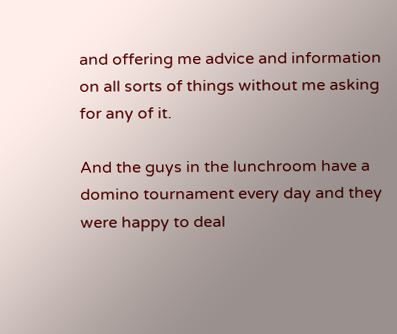and offering me advice and information on all sorts of things without me asking for any of it.

And the guys in the lunchroom have a domino tournament every day and they were happy to deal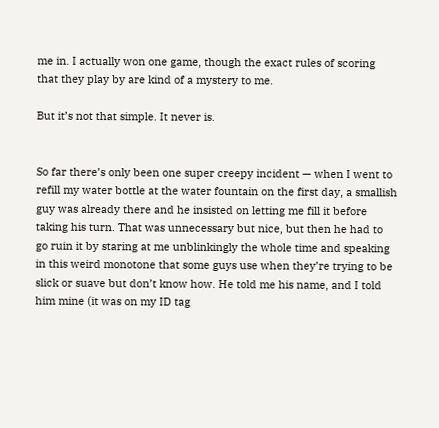me in. I actually won one game, though the exact rules of scoring that they play by are kind of a mystery to me.

But it’s not that simple. It never is.


So far there’s only been one super creepy incident — when I went to refill my water bottle at the water fountain on the first day, a smallish guy was already there and he insisted on letting me fill it before taking his turn. That was unnecessary but nice, but then he had to go ruin it by staring at me unblinkingly the whole time and speaking in this weird monotone that some guys use when they’re trying to be slick or suave but don’t know how. He told me his name, and I told him mine (it was on my ID tag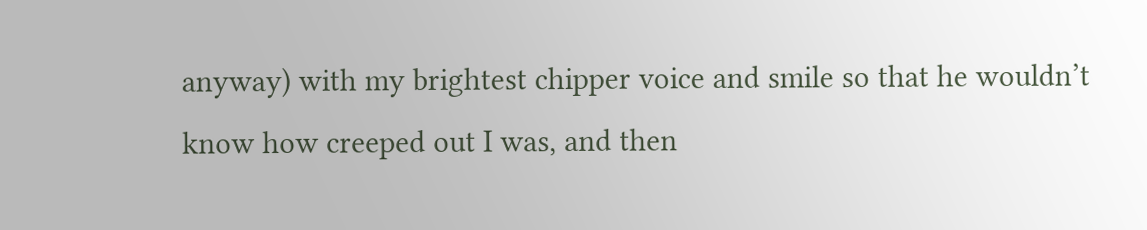anyway) with my brightest chipper voice and smile so that he wouldn’t know how creeped out I was, and then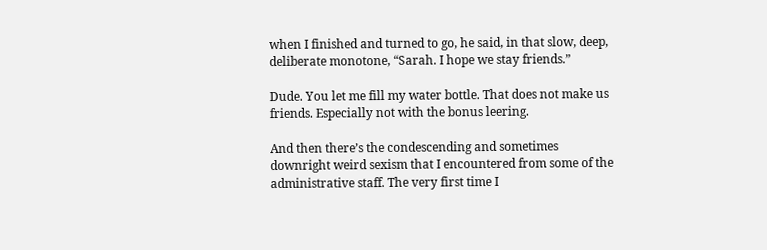when I finished and turned to go, he said, in that slow, deep, deliberate monotone, “Sarah. I hope we stay friends.”

Dude. You let me fill my water bottle. That does not make us friends. Especially not with the bonus leering.

And then there’s the condescending and sometimes downright weird sexism that I encountered from some of the administrative staff. The very first time I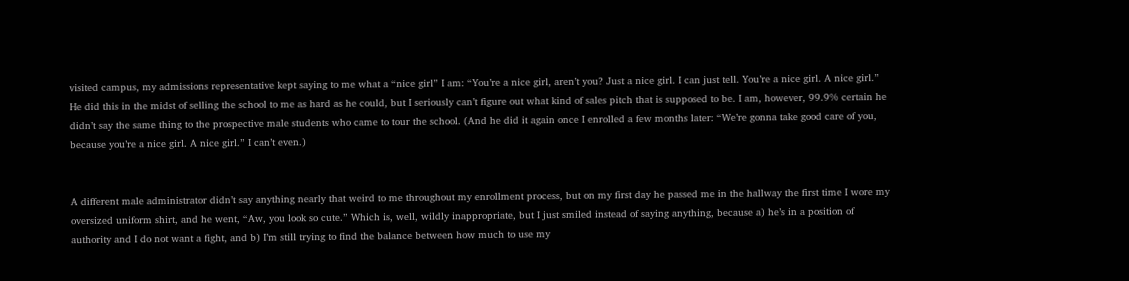visited campus, my admissions representative kept saying to me what a “nice girl” I am: “You’re a nice girl, aren’t you? Just a nice girl. I can just tell. You’re a nice girl. A nice girl.” He did this in the midst of selling the school to me as hard as he could, but I seriously can’t figure out what kind of sales pitch that is supposed to be. I am, however, 99.9% certain he didn’t say the same thing to the prospective male students who came to tour the school. (And he did it again once I enrolled a few months later: “We’re gonna take good care of you, because you’re a nice girl. A nice girl.” I can’t even.)


A different male administrator didn’t say anything nearly that weird to me throughout my enrollment process, but on my first day he passed me in the hallway the first time I wore my oversized uniform shirt, and he went, “Aw, you look so cute.” Which is, well, wildly inappropriate, but I just smiled instead of saying anything, because a) he’s in a position of authority and I do not want a fight, and b) I’m still trying to find the balance between how much to use my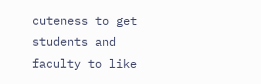cuteness to get students and faculty to like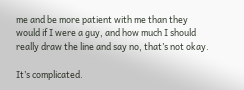me and be more patient with me than they would if I were a guy, and how much I should really draw the line and say no, that’s not okay.

It’s complicated.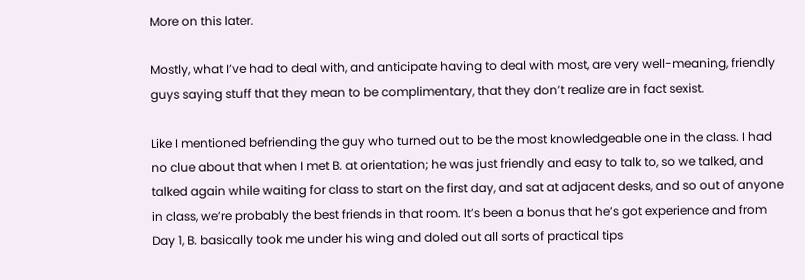More on this later.

Mostly, what I’ve had to deal with, and anticipate having to deal with most, are very well-meaning, friendly guys saying stuff that they mean to be complimentary, that they don’t realize are in fact sexist.

Like I mentioned befriending the guy who turned out to be the most knowledgeable one in the class. I had no clue about that when I met B. at orientation; he was just friendly and easy to talk to, so we talked, and talked again while waiting for class to start on the first day, and sat at adjacent desks, and so out of anyone in class, we’re probably the best friends in that room. It’s been a bonus that he’s got experience and from Day 1, B. basically took me under his wing and doled out all sorts of practical tips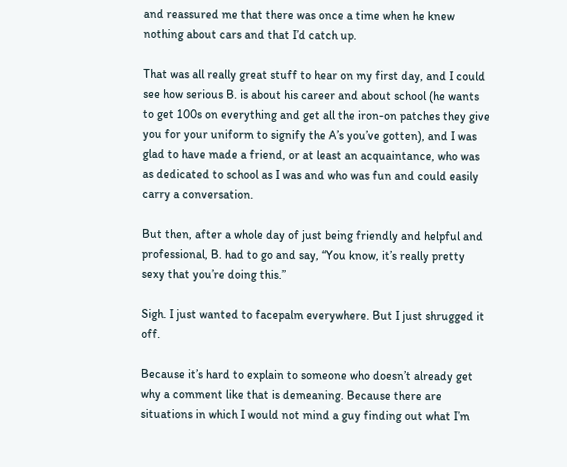and reassured me that there was once a time when he knew nothing about cars and that I’d catch up.

That was all really great stuff to hear on my first day, and I could see how serious B. is about his career and about school (he wants to get 100s on everything and get all the iron-on patches they give you for your uniform to signify the A’s you’ve gotten), and I was glad to have made a friend, or at least an acquaintance, who was as dedicated to school as I was and who was fun and could easily carry a conversation.

But then, after a whole day of just being friendly and helpful and professional, B. had to go and say, “You know, it’s really pretty sexy that you’re doing this.”

Sigh. I just wanted to facepalm everywhere. But I just shrugged it off.

Because it’s hard to explain to someone who doesn’t already get why a comment like that is demeaning. Because there are situations in which I would not mind a guy finding out what I’m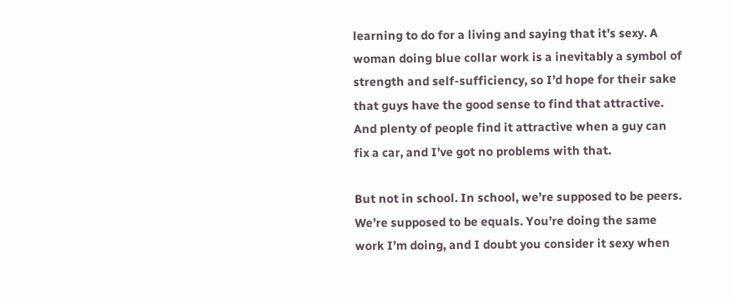learning to do for a living and saying that it’s sexy. A woman doing blue collar work is a inevitably a symbol of strength and self-sufficiency, so I’d hope for their sake that guys have the good sense to find that attractive. And plenty of people find it attractive when a guy can fix a car, and I’ve got no problems with that.

But not in school. In school, we’re supposed to be peers. We’re supposed to be equals. You’re doing the same work I’m doing, and I doubt you consider it sexy when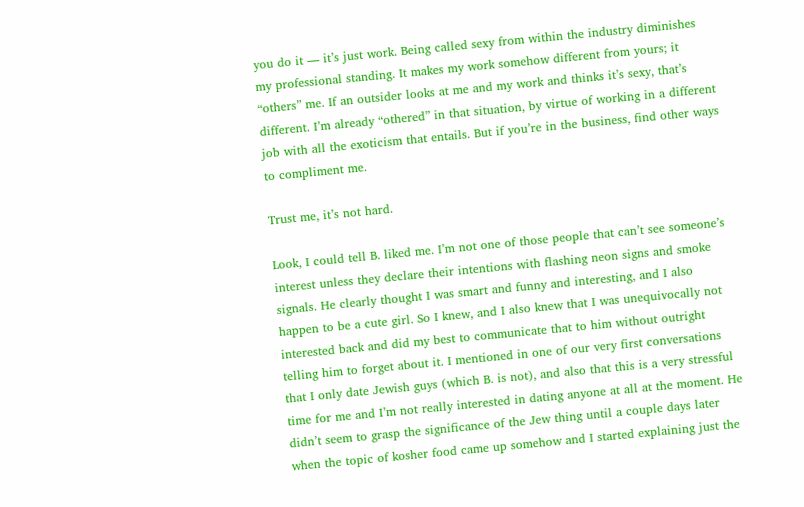you do it — it’s just work. Being called sexy from within the industry diminishes my professional standing. It makes my work somehow different from yours; it “others” me. If an outsider looks at me and my work and thinks it’s sexy, that’s different. I’m already “othered” in that situation, by virtue of working in a different job with all the exoticism that entails. But if you’re in the business, find other ways to compliment me.

Trust me, it’s not hard.

Look, I could tell B. liked me. I’m not one of those people that can’t see someone’s interest unless they declare their intentions with flashing neon signs and smoke signals. He clearly thought I was smart and funny and interesting, and I also happen to be a cute girl. So I knew, and I also knew that I was unequivocally not interested back and did my best to communicate that to him without outright telling him to forget about it. I mentioned in one of our very first conversations that I only date Jewish guys (which B. is not), and also that this is a very stressful time for me and I’m not really interested in dating anyone at all at the moment. He didn’t seem to grasp the significance of the Jew thing until a couple days later when the topic of kosher food came up somehow and I started explaining just the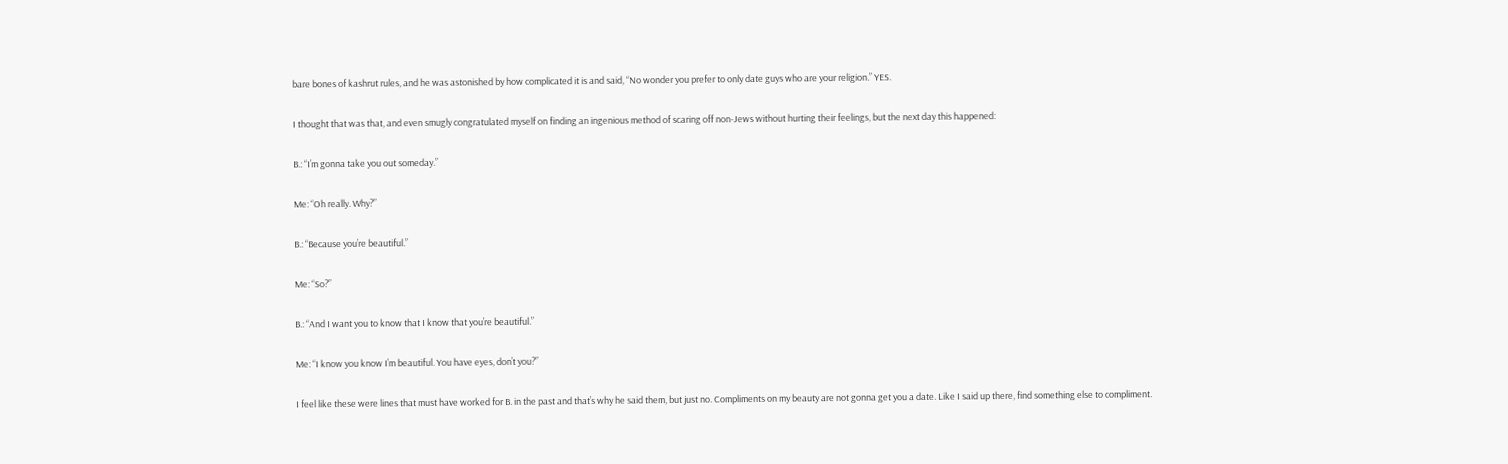bare bones of kashrut rules, and he was astonished by how complicated it is and said, “No wonder you prefer to only date guys who are your religion.” YES.

I thought that was that, and even smugly congratulated myself on finding an ingenious method of scaring off non-Jews without hurting their feelings, but the next day this happened:

B.: “I’m gonna take you out someday.”

Me: “Oh really. Why?”

B.: “Because you’re beautiful.”

Me: “So?”

B.: “And I want you to know that I know that you’re beautiful.”

Me: “I know you know I’m beautiful. You have eyes, don’t you?”

I feel like these were lines that must have worked for B. in the past and that’s why he said them, but just no. Compliments on my beauty are not gonna get you a date. Like I said up there, find something else to compliment.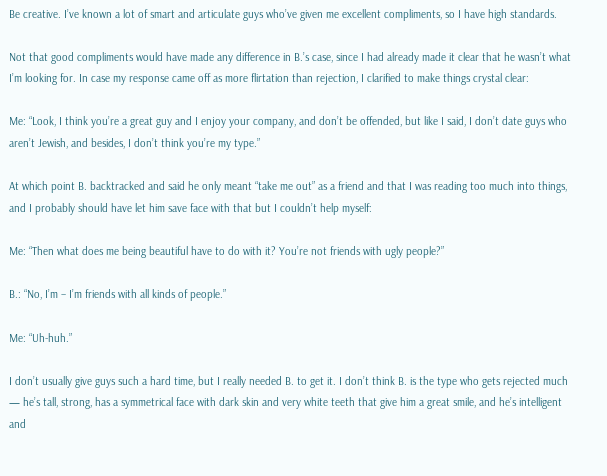Be creative. I’ve known a lot of smart and articulate guys who’ve given me excellent compliments, so I have high standards.

Not that good compliments would have made any difference in B.’s case, since I had already made it clear that he wasn’t what I’m looking for. In case my response came off as more flirtation than rejection, I clarified to make things crystal clear:

Me: “Look, I think you’re a great guy and I enjoy your company, and don’t be offended, but like I said, I don’t date guys who aren’t Jewish, and besides, I don’t think you’re my type.”

At which point B. backtracked and said he only meant “take me out” as a friend and that I was reading too much into things, and I probably should have let him save face with that but I couldn’t help myself:

Me: “Then what does me being beautiful have to do with it? You’re not friends with ugly people?”

B.: “No, I’m – I’m friends with all kinds of people.”

Me: “Uh-huh.”

I don’t usually give guys such a hard time, but I really needed B. to get it. I don’t think B. is the type who gets rejected much — he’s tall, strong, has a symmetrical face with dark skin and very white teeth that give him a great smile, and he’s intelligent and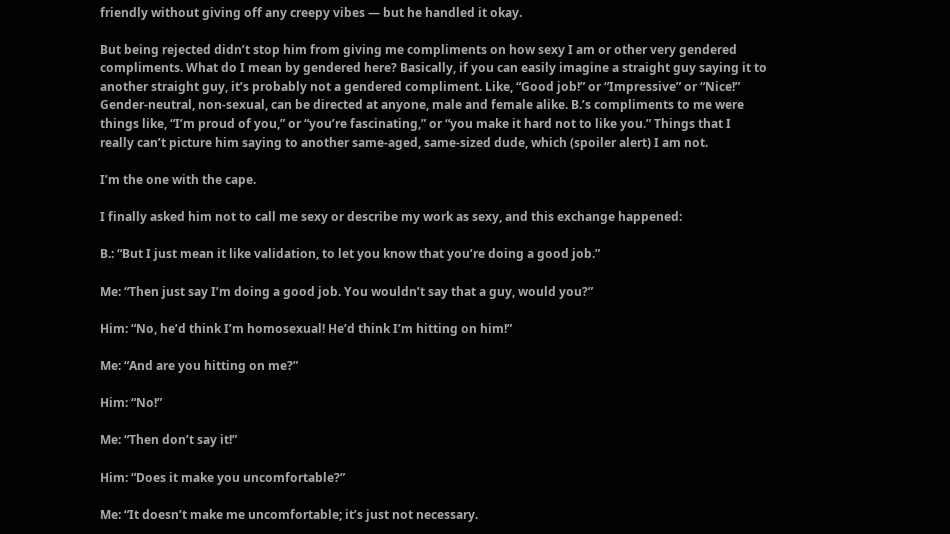friendly without giving off any creepy vibes — but he handled it okay.

But being rejected didn’t stop him from giving me compliments on how sexy I am or other very gendered compliments. What do I mean by gendered here? Basically, if you can easily imagine a straight guy saying it to another straight guy, it’s probably not a gendered compliment. Like, “Good job!” or “Impressive” or “Nice!” Gender-neutral, non-sexual, can be directed at anyone, male and female alike. B.’s compliments to me were things like, “I’m proud of you,” or “you’re fascinating,” or “you make it hard not to like you.” Things that I really can’t picture him saying to another same-aged, same-sized dude, which (spoiler alert) I am not.

I’m the one with the cape.

I finally asked him not to call me sexy or describe my work as sexy, and this exchange happened:

B.: “But I just mean it like validation, to let you know that you’re doing a good job.”

Me: “Then just say I’m doing a good job. You wouldn’t say that a guy, would you?”

Him: “No, he’d think I’m homosexual! He’d think I’m hitting on him!”

Me: “And are you hitting on me?”

Him: “No!”

Me: “Then don’t say it!”

Him: “Does it make you uncomfortable?”

Me: “It doesn’t make me uncomfortable; it’s just not necessary.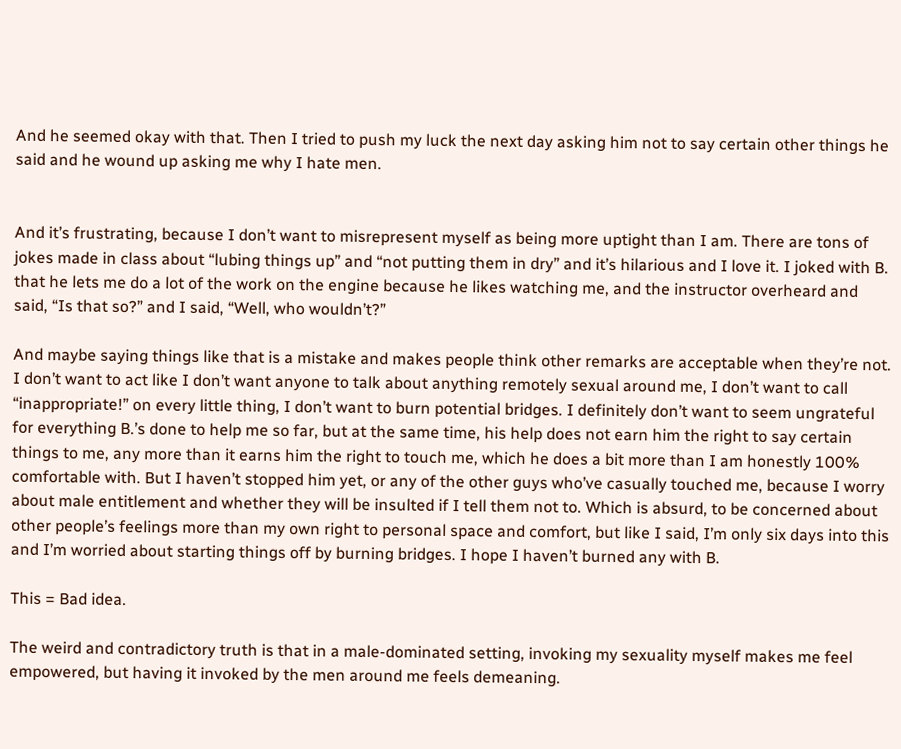And he seemed okay with that. Then I tried to push my luck the next day asking him not to say certain other things he said and he wound up asking me why I hate men.


And it’s frustrating, because I don’t want to misrepresent myself as being more uptight than I am. There are tons of jokes made in class about “lubing things up” and “not putting them in dry” and it’s hilarious and I love it. I joked with B. that he lets me do a lot of the work on the engine because he likes watching me, and the instructor overheard and said, “Is that so?” and I said, “Well, who wouldn’t?”

And maybe saying things like that is a mistake and makes people think other remarks are acceptable when they’re not. I don’t want to act like I don’t want anyone to talk about anything remotely sexual around me, I don’t want to call “inappropriate!” on every little thing, I don’t want to burn potential bridges. I definitely don’t want to seem ungrateful for everything B.’s done to help me so far, but at the same time, his help does not earn him the right to say certain things to me, any more than it earns him the right to touch me, which he does a bit more than I am honestly 100% comfortable with. But I haven’t stopped him yet, or any of the other guys who’ve casually touched me, because I worry about male entitlement and whether they will be insulted if I tell them not to. Which is absurd, to be concerned about other people’s feelings more than my own right to personal space and comfort, but like I said, I’m only six days into this and I’m worried about starting things off by burning bridges. I hope I haven’t burned any with B.

This = Bad idea.

The weird and contradictory truth is that in a male-dominated setting, invoking my sexuality myself makes me feel empowered, but having it invoked by the men around me feels demeaning.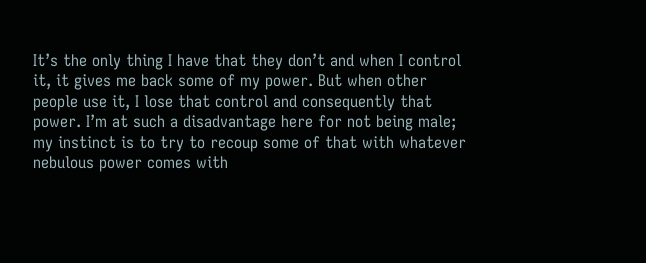It’s the only thing I have that they don’t and when I control it, it gives me back some of my power. But when other people use it, I lose that control and consequently that power. I’m at such a disadvantage here for not being male; my instinct is to try to recoup some of that with whatever nebulous power comes with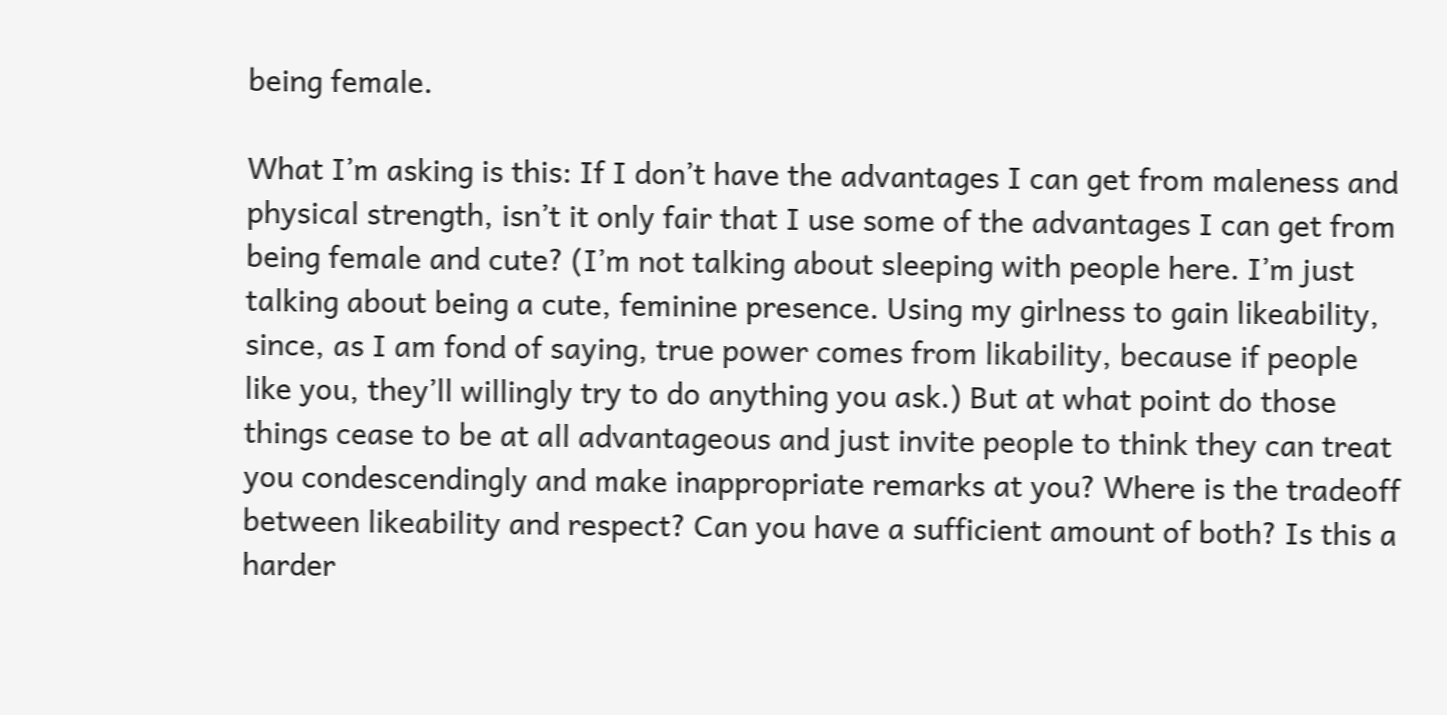being female.

What I’m asking is this: If I don’t have the advantages I can get from maleness and physical strength, isn’t it only fair that I use some of the advantages I can get from being female and cute? (I’m not talking about sleeping with people here. I’m just talking about being a cute, feminine presence. Using my girlness to gain likeability, since, as I am fond of saying, true power comes from likability, because if people like you, they’ll willingly try to do anything you ask.) But at what point do those things cease to be at all advantageous and just invite people to think they can treat you condescendingly and make inappropriate remarks at you? Where is the tradeoff between likeability and respect? Can you have a sufficient amount of both? Is this a harder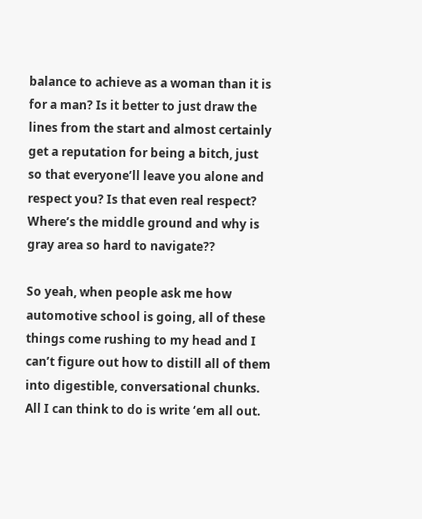balance to achieve as a woman than it is for a man? Is it better to just draw the lines from the start and almost certainly get a reputation for being a bitch, just so that everyone’ll leave you alone and respect you? Is that even real respect? Where’s the middle ground and why is gray area so hard to navigate??

So yeah, when people ask me how automotive school is going, all of these things come rushing to my head and I can’t figure out how to distill all of them into digestible, conversational chunks. All I can think to do is write ‘em all out.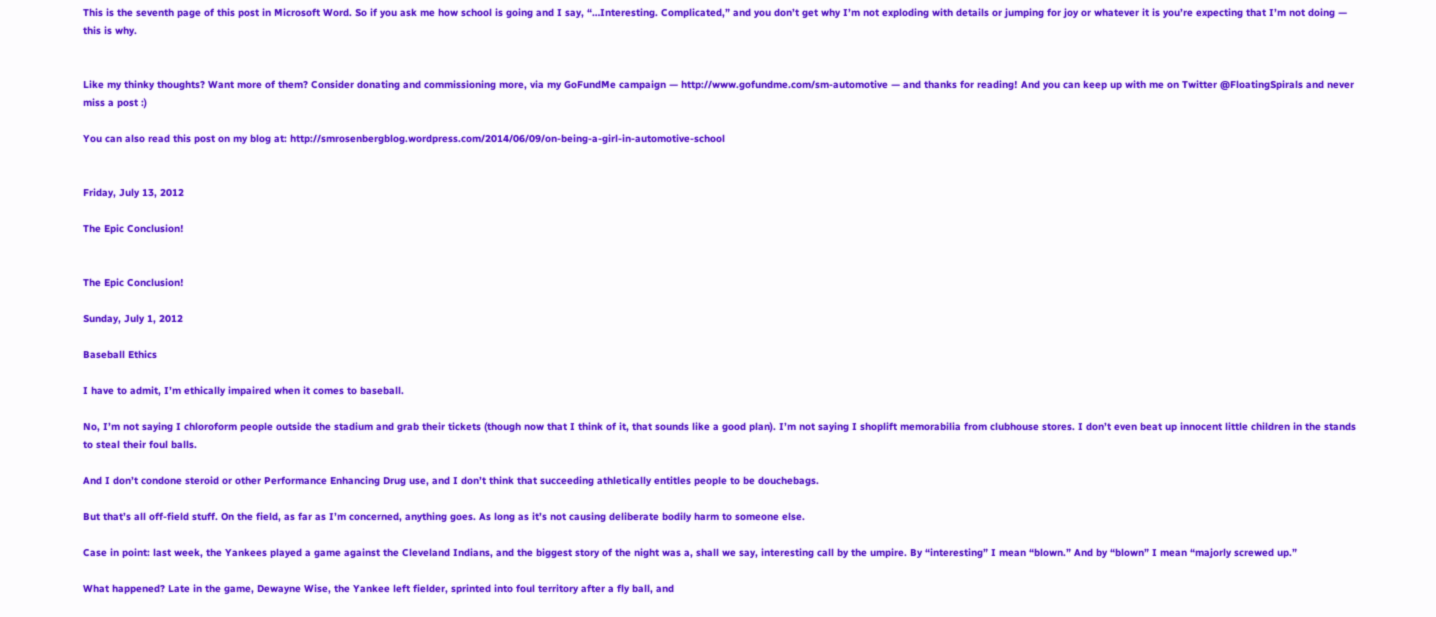This is the seventh page of this post in Microsoft Word. So if you ask me how school is going and I say, “…Interesting. Complicated,” and you don’t get why I’m not exploding with details or jumping for joy or whatever it is you’re expecting that I’m not doing — this is why.


Like my thinky thoughts? Want more of them? Consider donating and commissioning more, via my GoFundMe campaign — http://www.gofundme.com/sm-automotive — and thanks for reading! And you can keep up with me on Twitter @FloatingSpirals and never miss a post :)

You can also read this post on my blog at: http://smrosenbergblog.wordpress.com/2014/06/09/on-being-a-girl-in-automotive-school


Friday, July 13, 2012

The Epic Conclusion!


The Epic Conclusion!

Sunday, July 1, 2012

Baseball Ethics

I have to admit, I’m ethically impaired when it comes to baseball.

No, I’m not saying I chloroform people outside the stadium and grab their tickets (though now that I think of it, that sounds like a good plan). I’m not saying I shoplift memorabilia from clubhouse stores. I don’t even beat up innocent little children in the stands to steal their foul balls.

And I don’t condone steroid or other Performance Enhancing Drug use, and I don’t think that succeeding athletically entitles people to be douchebags.

But that’s all off-field stuff. On the field, as far as I’m concerned, anything goes. As long as it’s not causing deliberate bodily harm to someone else.

Case in point: last week, the Yankees played a game against the Cleveland Indians, and the biggest story of the night was a, shall we say, interesting call by the umpire. By “interesting” I mean “blown.” And by “blown” I mean “majorly screwed up.”

What happened? Late in the game, Dewayne Wise, the Yankee left fielder, sprinted into foul territory after a fly ball, and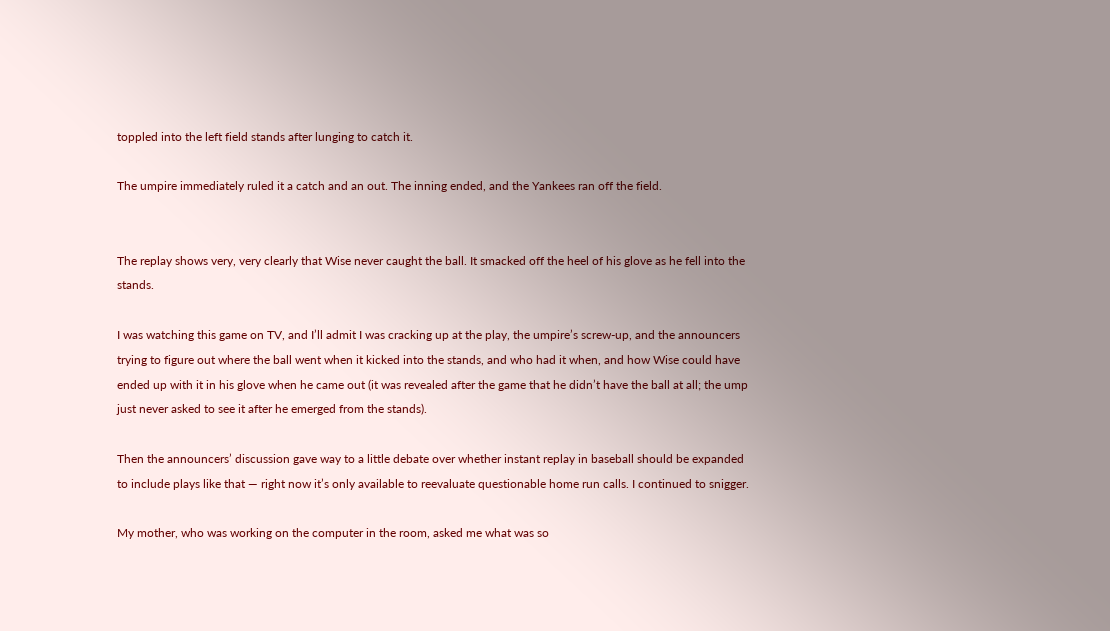toppled into the left field stands after lunging to catch it.

The umpire immediately ruled it a catch and an out. The inning ended, and the Yankees ran off the field.


The replay shows very, very clearly that Wise never caught the ball. It smacked off the heel of his glove as he fell into the stands.

I was watching this game on TV, and I’ll admit I was cracking up at the play, the umpire’s screw-up, and the announcers trying to figure out where the ball went when it kicked into the stands, and who had it when, and how Wise could have ended up with it in his glove when he came out (it was revealed after the game that he didn’t have the ball at all; the ump just never asked to see it after he emerged from the stands).

Then the announcers’ discussion gave way to a little debate over whether instant replay in baseball should be expanded to include plays like that — right now it’s only available to reevaluate questionable home run calls. I continued to snigger.

My mother, who was working on the computer in the room, asked me what was so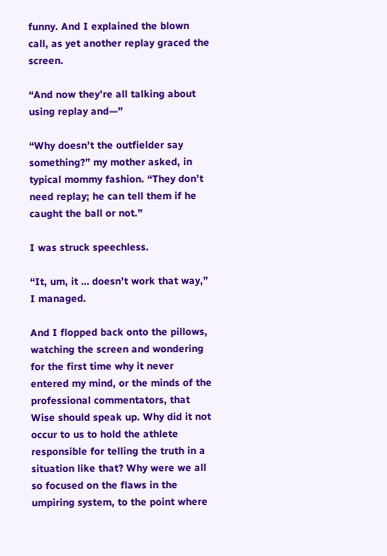funny. And I explained the blown call, as yet another replay graced the screen.

“And now they’re all talking about using replay and—”

“Why doesn’t the outfielder say something?” my mother asked, in typical mommy fashion. “They don’t need replay; he can tell them if he caught the ball or not.”

I was struck speechless.

“It, um, it … doesn’t work that way,” I managed.

And I flopped back onto the pillows, watching the screen and wondering for the first time why it never entered my mind, or the minds of the professional commentators, that Wise should speak up. Why did it not occur to us to hold the athlete responsible for telling the truth in a situation like that? Why were we all so focused on the flaws in the umpiring system, to the point where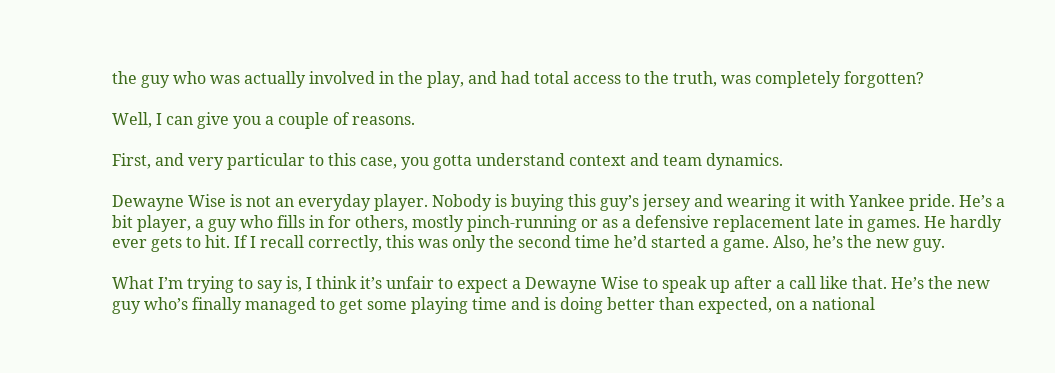the guy who was actually involved in the play, and had total access to the truth, was completely forgotten?

Well, I can give you a couple of reasons.

First, and very particular to this case, you gotta understand context and team dynamics.

Dewayne Wise is not an everyday player. Nobody is buying this guy’s jersey and wearing it with Yankee pride. He’s a bit player, a guy who fills in for others, mostly pinch-running or as a defensive replacement late in games. He hardly ever gets to hit. If I recall correctly, this was only the second time he’d started a game. Also, he’s the new guy.

What I’m trying to say is, I think it’s unfair to expect a Dewayne Wise to speak up after a call like that. He’s the new guy who’s finally managed to get some playing time and is doing better than expected, on a national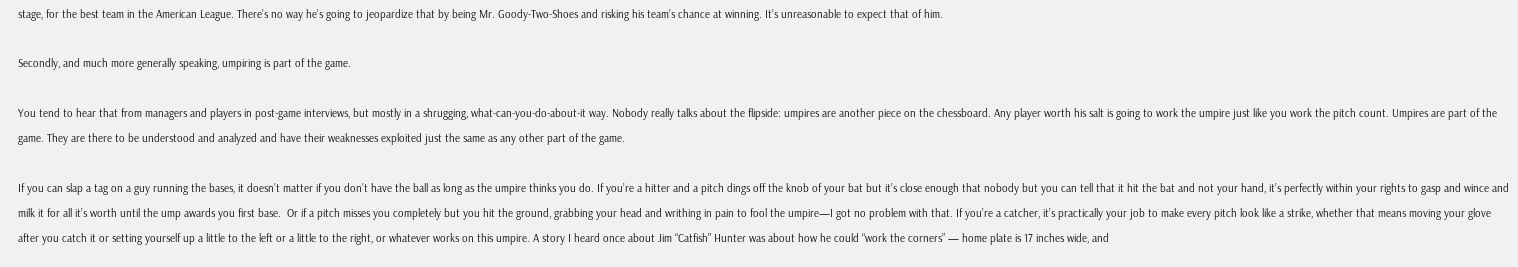stage, for the best team in the American League. There’s no way he’s going to jeopardize that by being Mr. Goody-Two-Shoes and risking his team’s chance at winning. It’s unreasonable to expect that of him.

Secondly, and much more generally speaking, umpiring is part of the game.

You tend to hear that from managers and players in post-game interviews, but mostly in a shrugging, what-can-you-do-about-it way. Nobody really talks about the flipside: umpires are another piece on the chessboard. Any player worth his salt is going to work the umpire just like you work the pitch count. Umpires are part of the game. They are there to be understood and analyzed and have their weaknesses exploited just the same as any other part of the game.

If you can slap a tag on a guy running the bases, it doesn’t matter if you don’t have the ball as long as the umpire thinks you do. If you’re a hitter and a pitch dings off the knob of your bat but it’s close enough that nobody but you can tell that it hit the bat and not your hand, it’s perfectly within your rights to gasp and wince and milk it for all it’s worth until the ump awards you first base.  Or if a pitch misses you completely but you hit the ground, grabbing your head and writhing in pain to fool the umpire—I got no problem with that. If you’re a catcher, it’s practically your job to make every pitch look like a strike, whether that means moving your glove after you catch it or setting yourself up a little to the left or a little to the right, or whatever works on this umpire. A story I heard once about Jim “Catfish” Hunter was about how he could “work the corners” — home plate is 17 inches wide, and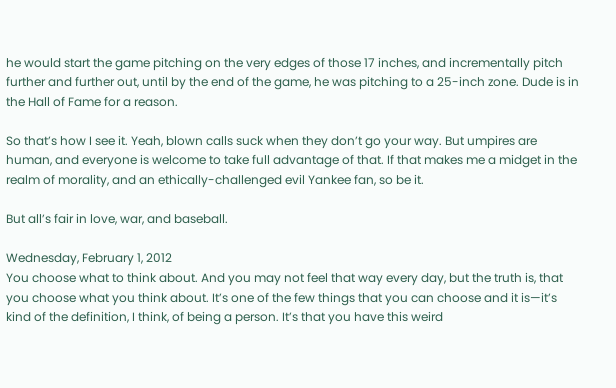he would start the game pitching on the very edges of those 17 inches, and incrementally pitch further and further out, until by the end of the game, he was pitching to a 25-inch zone. Dude is in the Hall of Fame for a reason.

So that’s how I see it. Yeah, blown calls suck when they don’t go your way. But umpires are human, and everyone is welcome to take full advantage of that. If that makes me a midget in the realm of morality, and an ethically-challenged evil Yankee fan, so be it.

But all’s fair in love, war, and baseball.

Wednesday, February 1, 2012
You choose what to think about. And you may not feel that way every day, but the truth is, that you choose what you think about. It’s one of the few things that you can choose and it is—it’s kind of the definition, I think, of being a person. It’s that you have this weird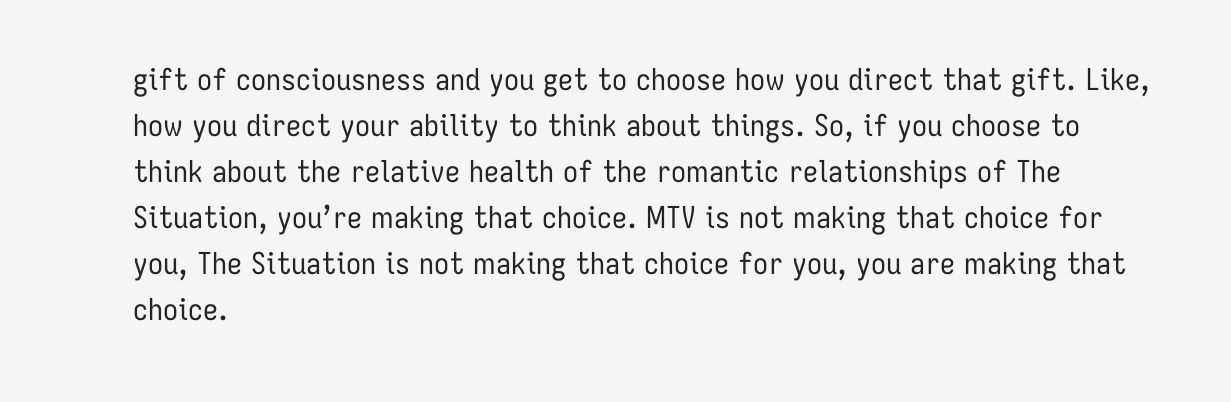gift of consciousness and you get to choose how you direct that gift. Like, how you direct your ability to think about things. So, if you choose to think about the relative health of the romantic relationships of The Situation, you’re making that choice. MTV is not making that choice for you, The Situation is not making that choice for you, you are making that choice.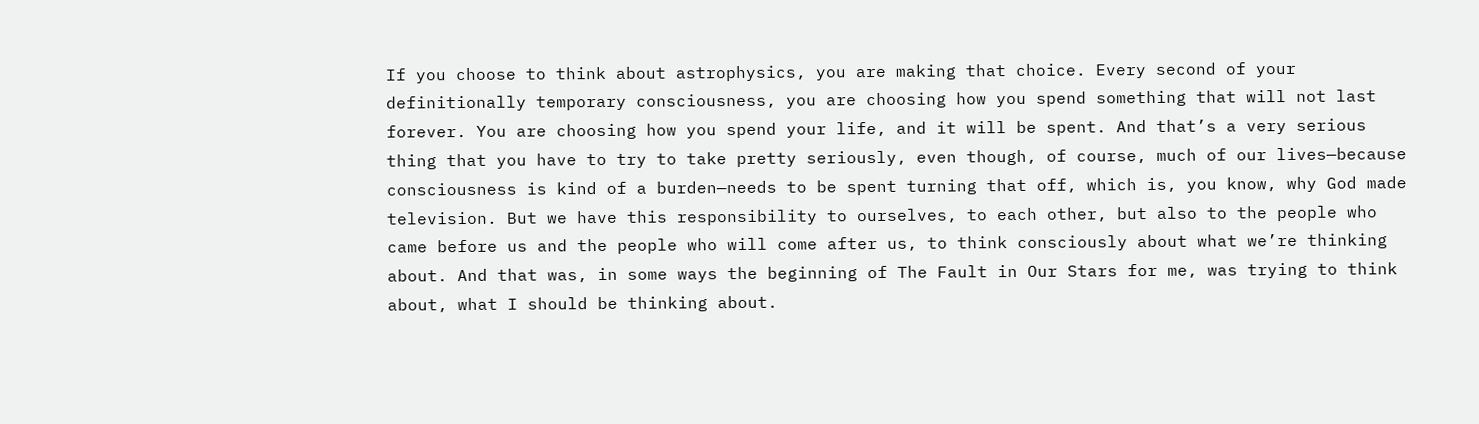If you choose to think about astrophysics, you are making that choice. Every second of your definitionally temporary consciousness, you are choosing how you spend something that will not last forever. You are choosing how you spend your life, and it will be spent. And that’s a very serious thing that you have to try to take pretty seriously, even though, of course, much of our lives—because consciousness is kind of a burden—needs to be spent turning that off, which is, you know, why God made television. But we have this responsibility to ourselves, to each other, but also to the people who came before us and the people who will come after us, to think consciously about what we’re thinking about. And that was, in some ways the beginning of The Fault in Our Stars for me, was trying to think about, what I should be thinking about.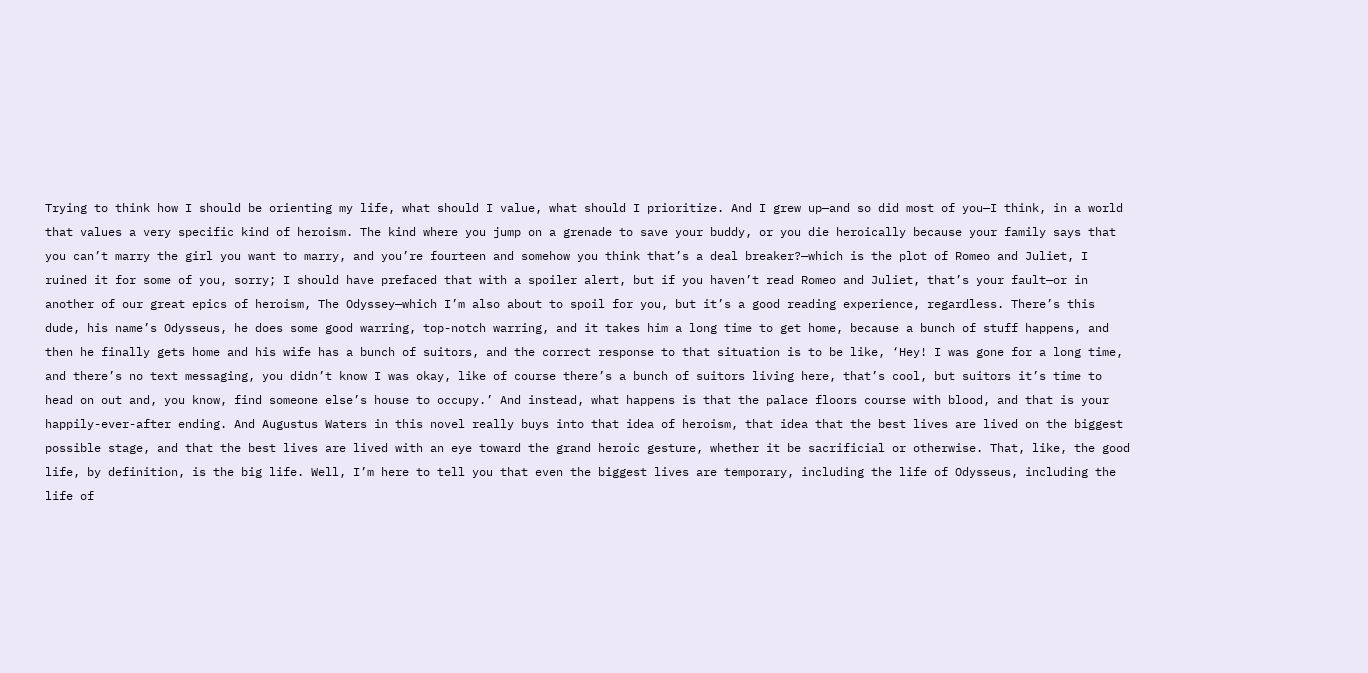Trying to think how I should be orienting my life, what should I value, what should I prioritize. And I grew up—and so did most of you—I think, in a world that values a very specific kind of heroism. The kind where you jump on a grenade to save your buddy, or you die heroically because your family says that you can’t marry the girl you want to marry, and you’re fourteen and somehow you think that’s a deal breaker?—which is the plot of Romeo and Juliet, I ruined it for some of you, sorry; I should have prefaced that with a spoiler alert, but if you haven’t read Romeo and Juliet, that’s your fault—or in another of our great epics of heroism, The Odyssey—which I’m also about to spoil for you, but it’s a good reading experience, regardless. There’s this dude, his name’s Odysseus, he does some good warring, top-notch warring, and it takes him a long time to get home, because a bunch of stuff happens, and then he finally gets home and his wife has a bunch of suitors, and the correct response to that situation is to be like, ‘Hey! I was gone for a long time, and there’s no text messaging, you didn’t know I was okay, like of course there’s a bunch of suitors living here, that’s cool, but suitors it’s time to head on out and, you know, find someone else’s house to occupy.’ And instead, what happens is that the palace floors course with blood, and that is your happily-ever-after ending. And Augustus Waters in this novel really buys into that idea of heroism, that idea that the best lives are lived on the biggest possible stage, and that the best lives are lived with an eye toward the grand heroic gesture, whether it be sacrificial or otherwise. That, like, the good life, by definition, is the big life. Well, I’m here to tell you that even the biggest lives are temporary, including the life of Odysseus, including the life of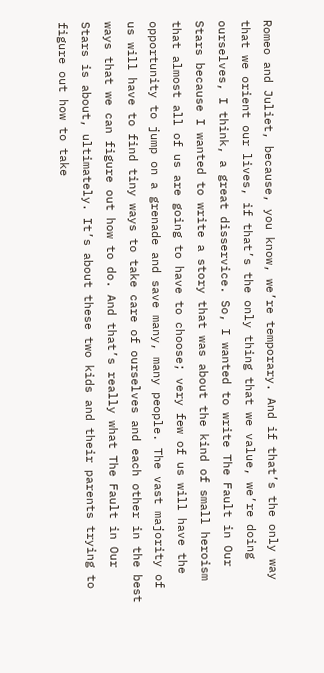Romeo and Juliet, because, you know, we’re temporary. And if that’s the only way that we orient our lives, if that’s the only thing that we value, we’re doing ourselves, I think, a great disservice. So, I wanted to write The Fault in Our Stars because I wanted to write a story that was about the kind of small heroism that almost all of us are going to have to choose; very few of us will have the opportunity to jump on a grenade and save many, many people. The vast majority of us will have to find tiny ways to take care of ourselves and each other in the best ways that we can figure out how to do. And that’s really what The Fault in Our Stars is about, ultimately. It’s about these two kids and their parents trying to figure out how to take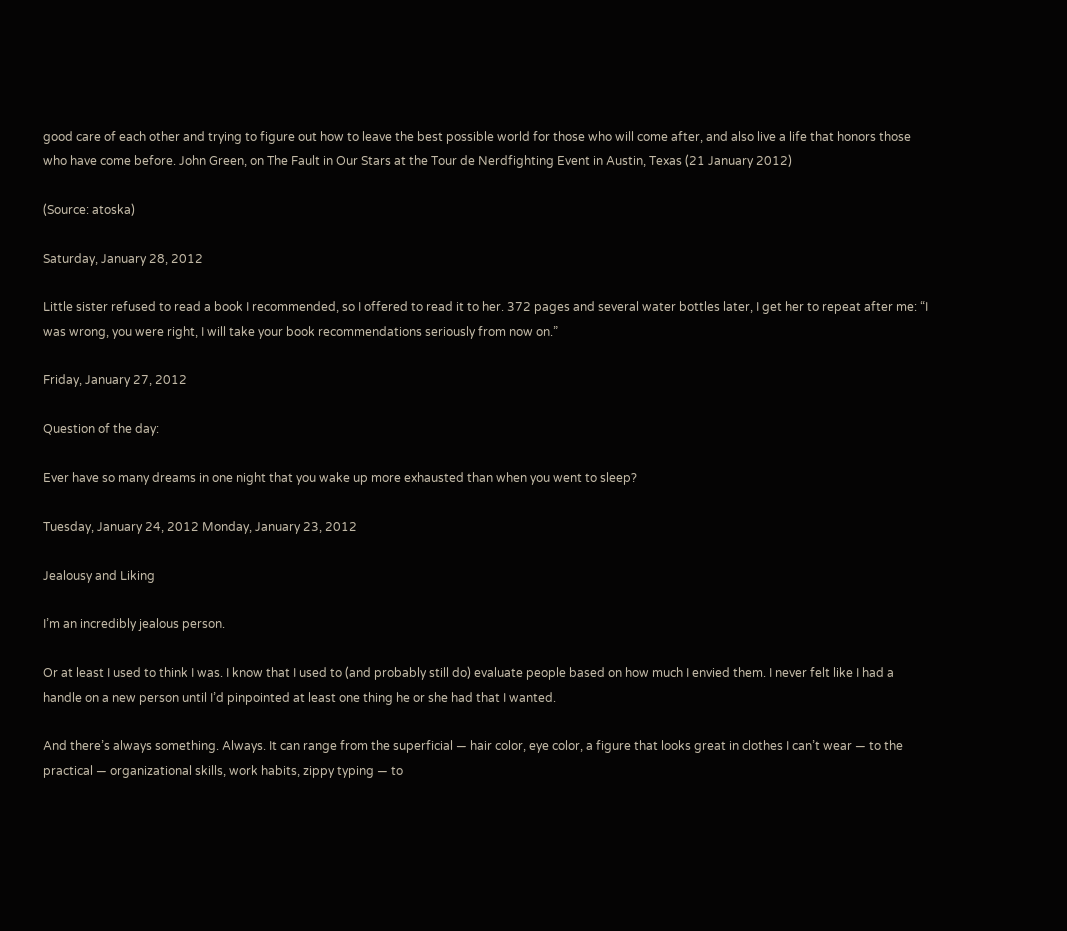good care of each other and trying to figure out how to leave the best possible world for those who will come after, and also live a life that honors those who have come before. John Green, on The Fault in Our Stars at the Tour de Nerdfighting Event in Austin, Texas (21 January 2012)

(Source: atoska)

Saturday, January 28, 2012

Little sister refused to read a book I recommended, so I offered to read it to her. 372 pages and several water bottles later, I get her to repeat after me: “I was wrong, you were right, I will take your book recommendations seriously from now on.”

Friday, January 27, 2012

Question of the day:

Ever have so many dreams in one night that you wake up more exhausted than when you went to sleep?

Tuesday, January 24, 2012 Monday, January 23, 2012

Jealousy and Liking

I’m an incredibly jealous person.

Or at least I used to think I was. I know that I used to (and probably still do) evaluate people based on how much I envied them. I never felt like I had a handle on a new person until I’d pinpointed at least one thing he or she had that I wanted.

And there’s always something. Always. It can range from the superficial — hair color, eye color, a figure that looks great in clothes I can’t wear — to the practical — organizational skills, work habits, zippy typing — to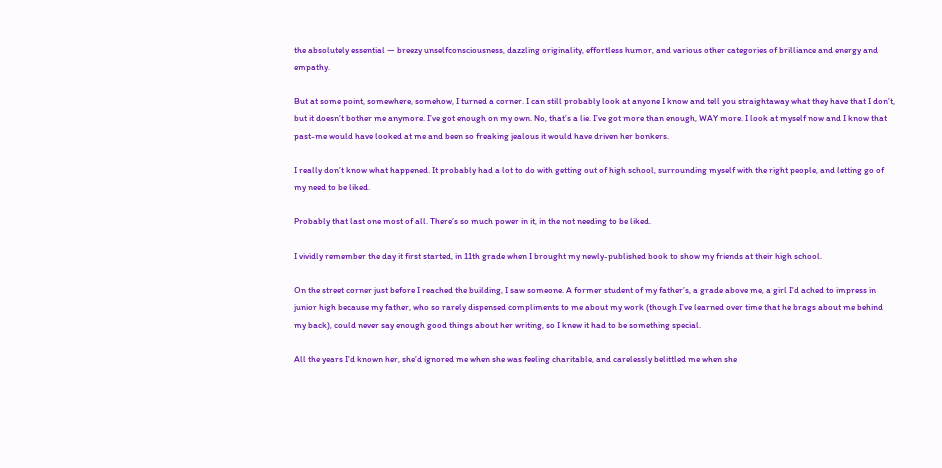the absolutely essential — breezy unselfconsciousness, dazzling originality, effortless humor, and various other categories of brilliance and energy and empathy.

But at some point, somewhere, somehow, I turned a corner. I can still probably look at anyone I know and tell you straightaway what they have that I don’t, but it doesn’t bother me anymore. I’ve got enough on my own. No, that’s a lie. I’ve got more than enough, WAY more. I look at myself now and I know that past-me would have looked at me and been so freaking jealous it would have driven her bonkers.

I really don’t know what happened. It probably had a lot to do with getting out of high school, surrounding myself with the right people, and letting go of my need to be liked.

Probably that last one most of all. There’s so much power in it, in the not needing to be liked.

I vividly remember the day it first started, in 11th grade when I brought my newly-published book to show my friends at their high school.

On the street corner just before I reached the building, I saw someone. A former student of my father’s, a grade above me, a girl I’d ached to impress in junior high because my father, who so rarely dispensed compliments to me about my work (though I’ve learned over time that he brags about me behind my back), could never say enough good things about her writing, so I knew it had to be something special.

All the years I’d known her, she’d ignored me when she was feeling charitable, and carelessly belittled me when she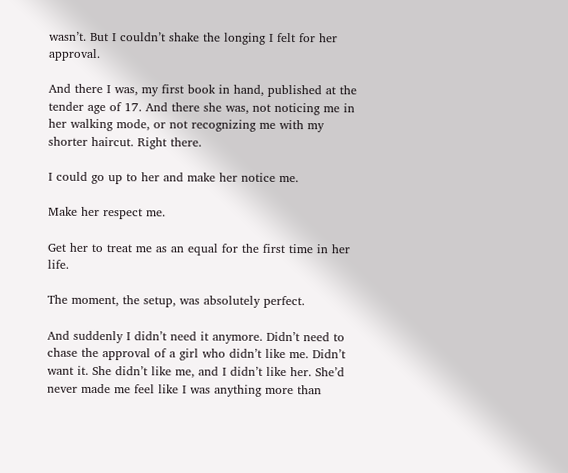wasn’t. But I couldn’t shake the longing I felt for her approval.

And there I was, my first book in hand, published at the tender age of 17. And there she was, not noticing me in her walking mode, or not recognizing me with my shorter haircut. Right there.

I could go up to her and make her notice me.

Make her respect me.

Get her to treat me as an equal for the first time in her life.

The moment, the setup, was absolutely perfect.

And suddenly I didn’t need it anymore. Didn’t need to chase the approval of a girl who didn’t like me. Didn’t want it. She didn’t like me, and I didn’t like her. She’d never made me feel like I was anything more than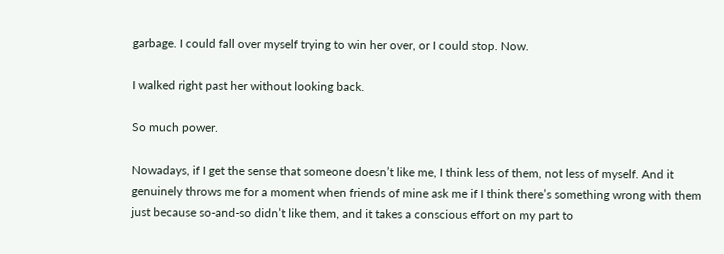garbage. I could fall over myself trying to win her over, or I could stop. Now.

I walked right past her without looking back.

So much power.

Nowadays, if I get the sense that someone doesn’t like me, I think less of them, not less of myself. And it genuinely throws me for a moment when friends of mine ask me if I think there’s something wrong with them just because so-and-so didn’t like them, and it takes a conscious effort on my part to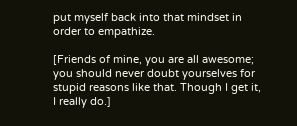put myself back into that mindset in order to empathize.

[Friends of mine, you are all awesome; you should never doubt yourselves for stupid reasons like that. Though I get it, I really do.]